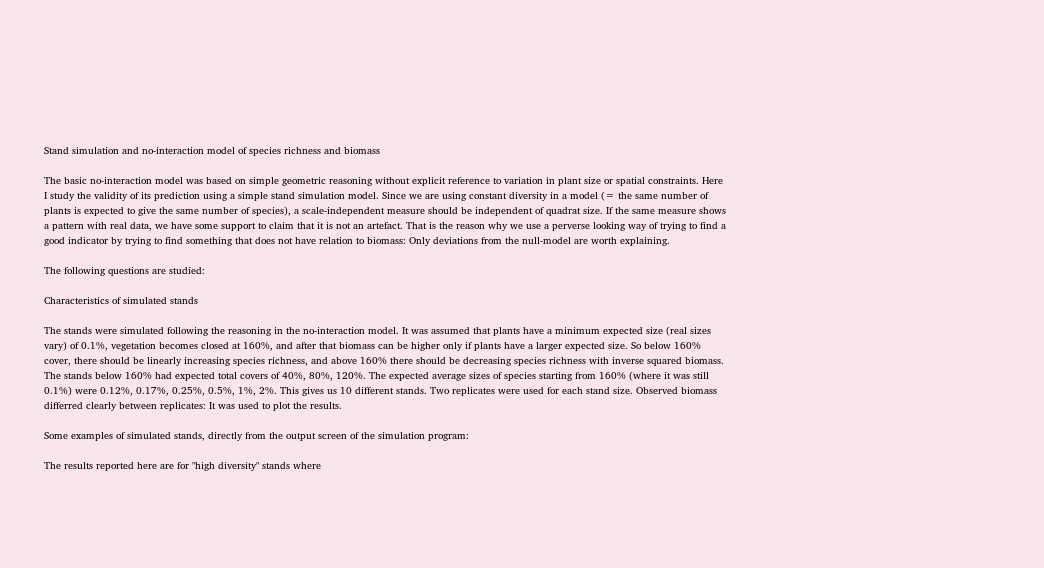Stand simulation and no-interaction model of species richness and biomass

The basic no-interaction model was based on simple geometric reasoning without explicit reference to variation in plant size or spatial constraints. Here I study the validity of its prediction using a simple stand simulation model. Since we are using constant diversity in a model (= the same number of plants is expected to give the same number of species), a scale-independent measure should be independent of quadrat size. If the same measure shows a pattern with real data, we have some support to claim that it is not an artefact. That is the reason why we use a perverse looking way of trying to find a good indicator by trying to find something that does not have relation to biomass: Only deviations from the null-model are worth explaining.

The following questions are studied:

Characteristics of simulated stands

The stands were simulated following the reasoning in the no-interaction model. It was assumed that plants have a minimum expected size (real sizes vary) of 0.1%, vegetation becomes closed at 160%, and after that biomass can be higher only if plants have a larger expected size. So below 160% cover, there should be linearly increasing species richness, and above 160% there should be decreasing species richness with inverse squared biomass. The stands below 160% had expected total covers of 40%, 80%, 120%. The expected average sizes of species starting from 160% (where it was still 0.1%) were 0.12%, 0.17%, 0.25%, 0.5%, 1%, 2%. This gives us 10 different stands. Two replicates were used for each stand size. Observed biomass differred clearly between replicates: It was used to plot the results.

Some examples of simulated stands, directly from the output screen of the simulation program:

The results reported here are for "high diversity" stands where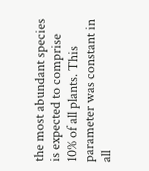the most abundant species is expected to comprise 10% of all plants. This parameter was constant in all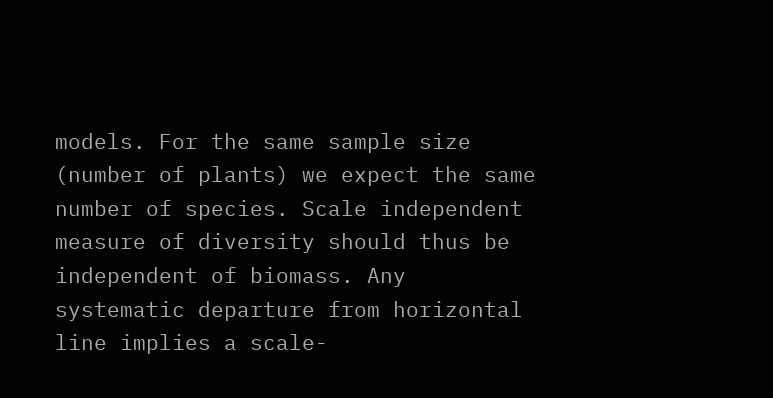models. For the same sample size (number of plants) we expect the same number of species. Scale independent measure of diversity should thus be independent of biomass. Any systematic departure from horizontal line implies a scale-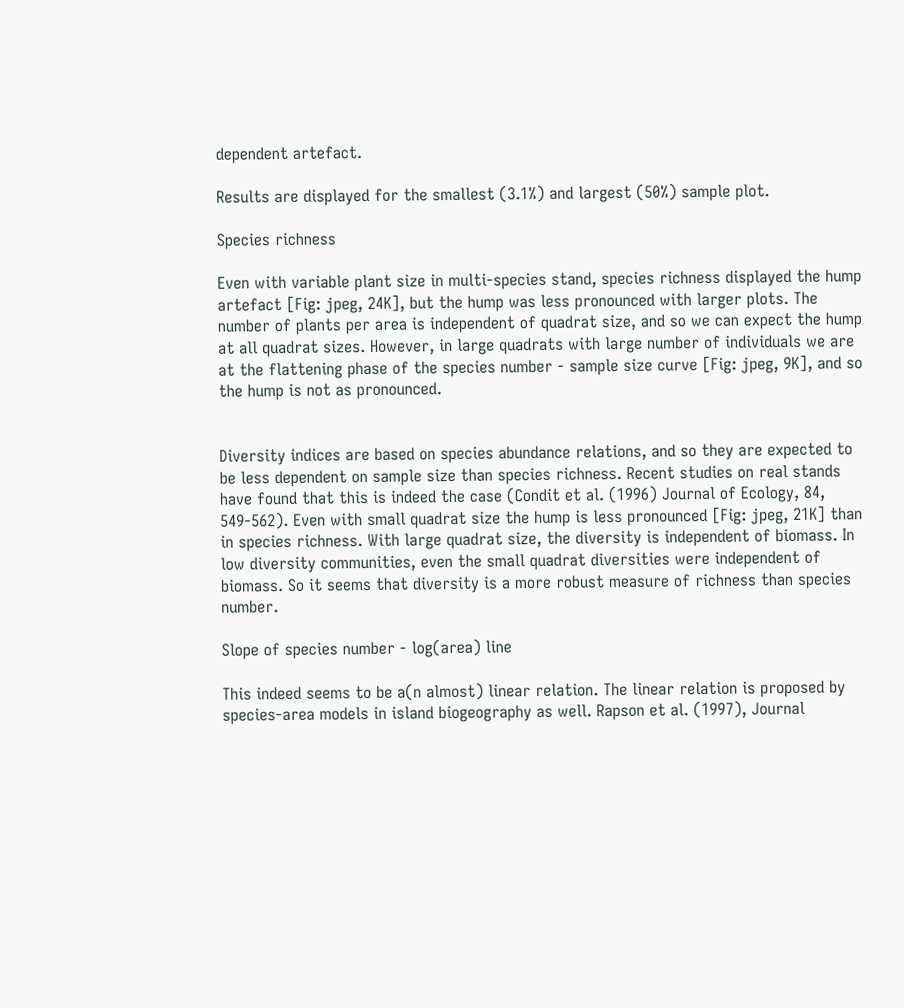dependent artefact.

Results are displayed for the smallest (3.1%) and largest (50%) sample plot.

Species richness

Even with variable plant size in multi-species stand, species richness displayed the hump artefact [Fig: jpeg, 24K], but the hump was less pronounced with larger plots. The number of plants per area is independent of quadrat size, and so we can expect the hump at all quadrat sizes. However, in large quadrats with large number of individuals we are at the flattening phase of the species number - sample size curve [Fig: jpeg, 9K], and so the hump is not as pronounced.


Diversity indices are based on species abundance relations, and so they are expected to be less dependent on sample size than species richness. Recent studies on real stands have found that this is indeed the case (Condit et al. (1996) Journal of Ecology, 84, 549-562). Even with small quadrat size the hump is less pronounced [Fig: jpeg, 21K] than in species richness. With large quadrat size, the diversity is independent of biomass. In low diversity communities, even the small quadrat diversities were independent of biomass. So it seems that diversity is a more robust measure of richness than species number.

Slope of species number - log(area) line

This indeed seems to be a(n almost) linear relation. The linear relation is proposed by species-area models in island biogeography as well. Rapson et al. (1997), Journal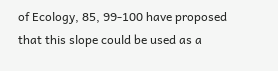of Ecology, 85, 99-100 have proposed that this slope could be used as a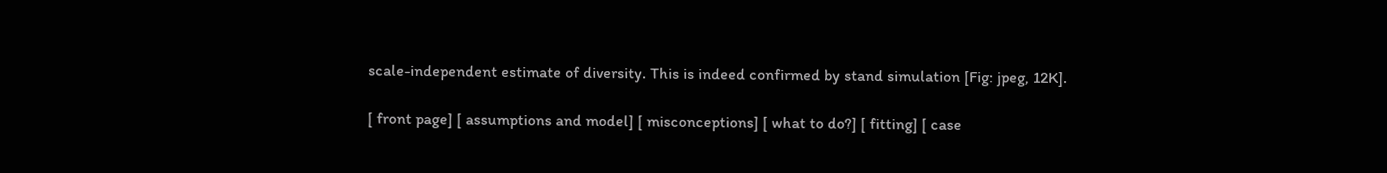scale-independent estimate of diversity. This is indeed confirmed by stand simulation [Fig: jpeg, 12K].

[ front page] [ assumptions and model] [ misconceptions] [ what to do?] [ fitting] [ case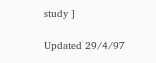study ]

Updated 29/4/97